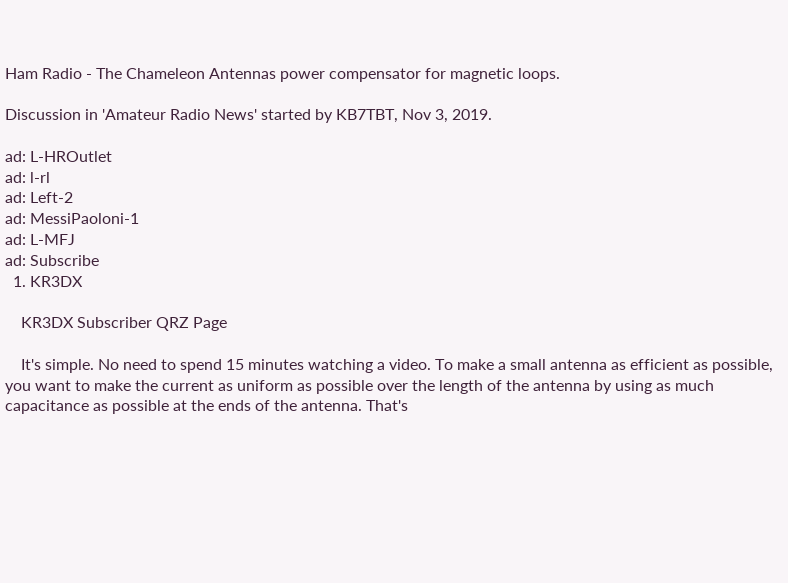Ham Radio - The Chameleon Antennas power compensator for magnetic loops.

Discussion in 'Amateur Radio News' started by KB7TBT, Nov 3, 2019.

ad: L-HROutlet
ad: l-rl
ad: Left-2
ad: MessiPaoloni-1
ad: L-MFJ
ad: Subscribe
  1. KR3DX

    KR3DX Subscriber QRZ Page

    It's simple. No need to spend 15 minutes watching a video. To make a small antenna as efficient as possible, you want to make the current as uniform as possible over the length of the antenna by using as much capacitance as possible at the ends of the antenna. That's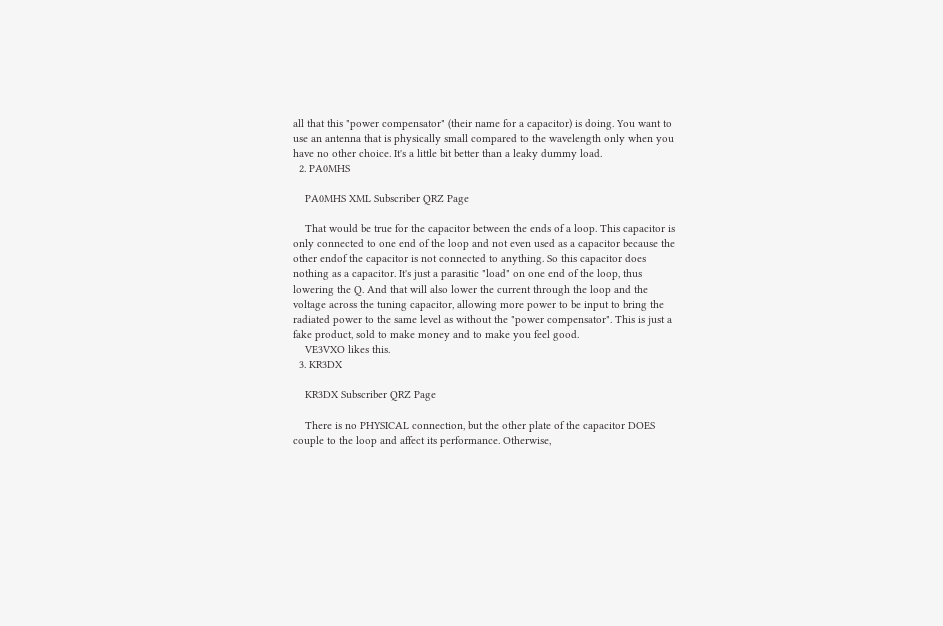all that this "power compensator" (their name for a capacitor) is doing. You want to use an antenna that is physically small compared to the wavelength only when you have no other choice. It's a little bit better than a leaky dummy load.
  2. PA0MHS

    PA0MHS XML Subscriber QRZ Page

    That would be true for the capacitor between the ends of a loop. This capacitor is only connected to one end of the loop and not even used as a capacitor because the other endof the capacitor is not connected to anything. So this capacitor does nothing as a capacitor. It's just a parasitic "load" on one end of the loop, thus lowering the Q. And that will also lower the current through the loop and the voltage across the tuning capacitor, allowing more power to be input to bring the radiated power to the same level as without the "power compensator". This is just a fake product, sold to make money and to make you feel good.
    VE3VXO likes this.
  3. KR3DX

    KR3DX Subscriber QRZ Page

    There is no PHYSICAL connection, but the other plate of the capacitor DOES couple to the loop and affect its performance. Otherwise,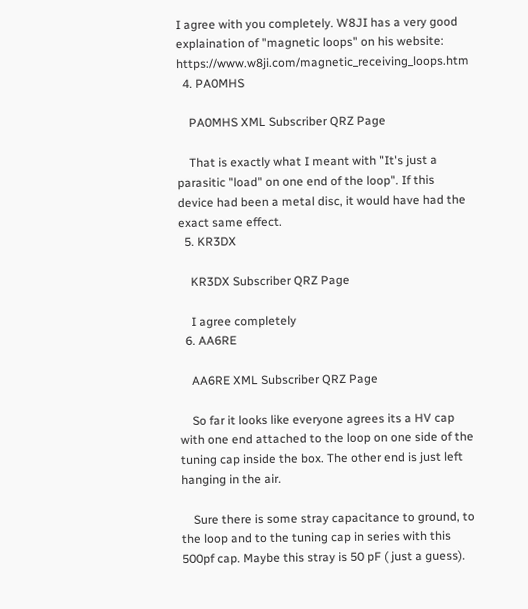I agree with you completely. W8JI has a very good explaination of "magnetic loops" on his website: https://www.w8ji.com/magnetic_receiving_loops.htm
  4. PA0MHS

    PA0MHS XML Subscriber QRZ Page

    That is exactly what I meant with "It's just a parasitic "load" on one end of the loop". If this device had been a metal disc, it would have had the exact same effect.
  5. KR3DX

    KR3DX Subscriber QRZ Page

    I agree completely
  6. AA6RE

    AA6RE XML Subscriber QRZ Page

    So far it looks like everyone agrees its a HV cap with one end attached to the loop on one side of the tuning cap inside the box. The other end is just left hanging in the air.

    Sure there is some stray capacitance to ground, to the loop and to the tuning cap in series with this 500pf cap. Maybe this stray is 50 pF ( just a guess).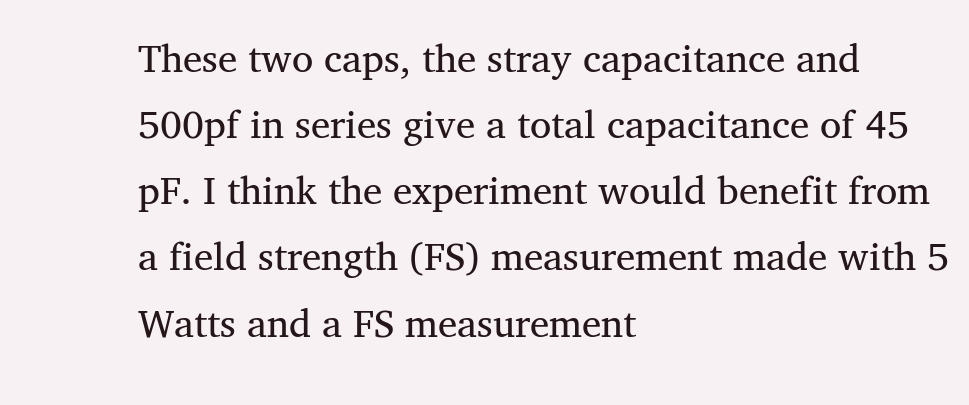These two caps, the stray capacitance and 500pf in series give a total capacitance of 45 pF. I think the experiment would benefit from a field strength (FS) measurement made with 5 Watts and a FS measurement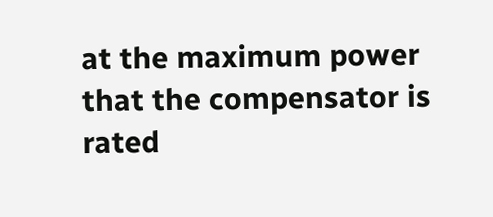at the maximum power that the compensator is rated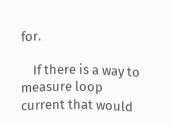for.

    If there is a way to measure loop current that would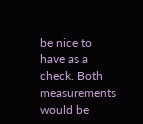be nice to have as a check. Both measurements would be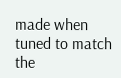made when tuned to match the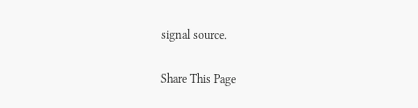signal source.

Share This Page